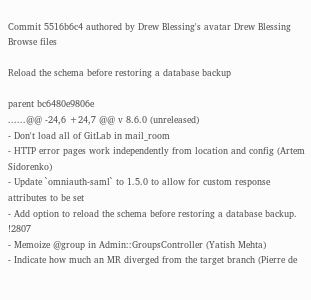Commit 5516b6c4 authored by Drew Blessing's avatar Drew Blessing
Browse files

Reload the schema before restoring a database backup

parent bc6480e9806e
......@@ -24,6 +24,7 @@ v 8.6.0 (unreleased)
- Don't load all of GitLab in mail_room
- HTTP error pages work independently from location and config (Artem Sidorenko)
- Update `omniauth-saml` to 1.5.0 to allow for custom response attributes to be set
- Add option to reload the schema before restoring a database backup. !2807
- Memoize @group in Admin::GroupsController (Yatish Mehta)
- Indicate how much an MR diverged from the target branch (Pierre de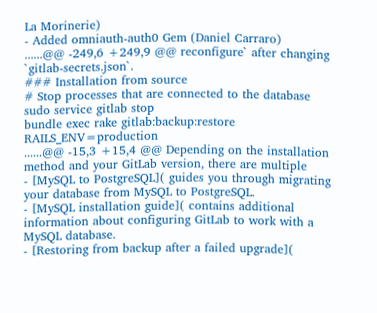La Morinerie)
- Added omniauth-auth0 Gem (Daniel Carraro)
......@@ -249,6 +249,9 @@ reconfigure` after changing `gitlab-secrets.json`.
### Installation from source
# Stop processes that are connected to the database
sudo service gitlab stop
bundle exec rake gitlab:backup:restore RAILS_ENV=production
......@@ -15,3 +15,4 @@ Depending on the installation method and your GitLab version, there are multiple
- [MySQL to PostgreSQL]( guides you through migrating your database from MySQL to PostgreSQL.
- [MySQL installation guide]( contains additional information about configuring GitLab to work with a MySQL database.
- [Restoring from backup after a failed upgrade](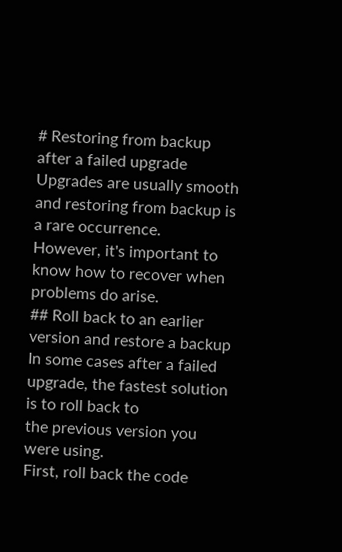# Restoring from backup after a failed upgrade
Upgrades are usually smooth and restoring from backup is a rare occurrence.
However, it's important to know how to recover when problems do arise.
## Roll back to an earlier version and restore a backup
In some cases after a failed upgrade, the fastest solution is to roll back to
the previous version you were using.
First, roll back the code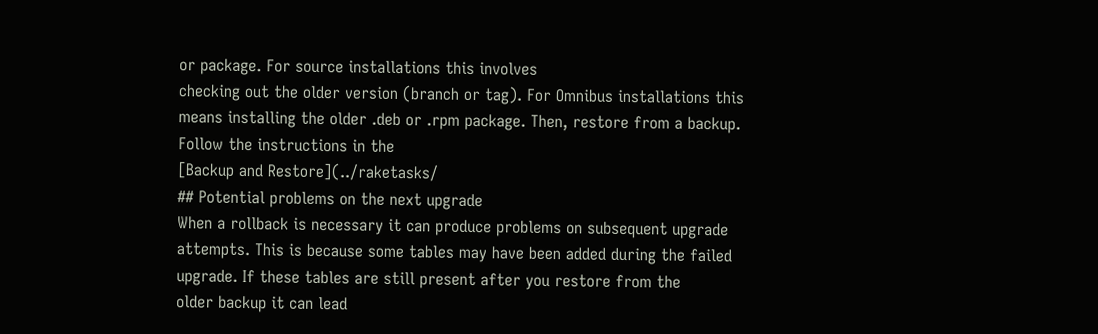or package. For source installations this involves
checking out the older version (branch or tag). For Omnibus installations this
means installing the older .deb or .rpm package. Then, restore from a backup.
Follow the instructions in the
[Backup and Restore](../raketasks/
## Potential problems on the next upgrade
When a rollback is necessary it can produce problems on subsequent upgrade
attempts. This is because some tables may have been added during the failed
upgrade. If these tables are still present after you restore from the
older backup it can lead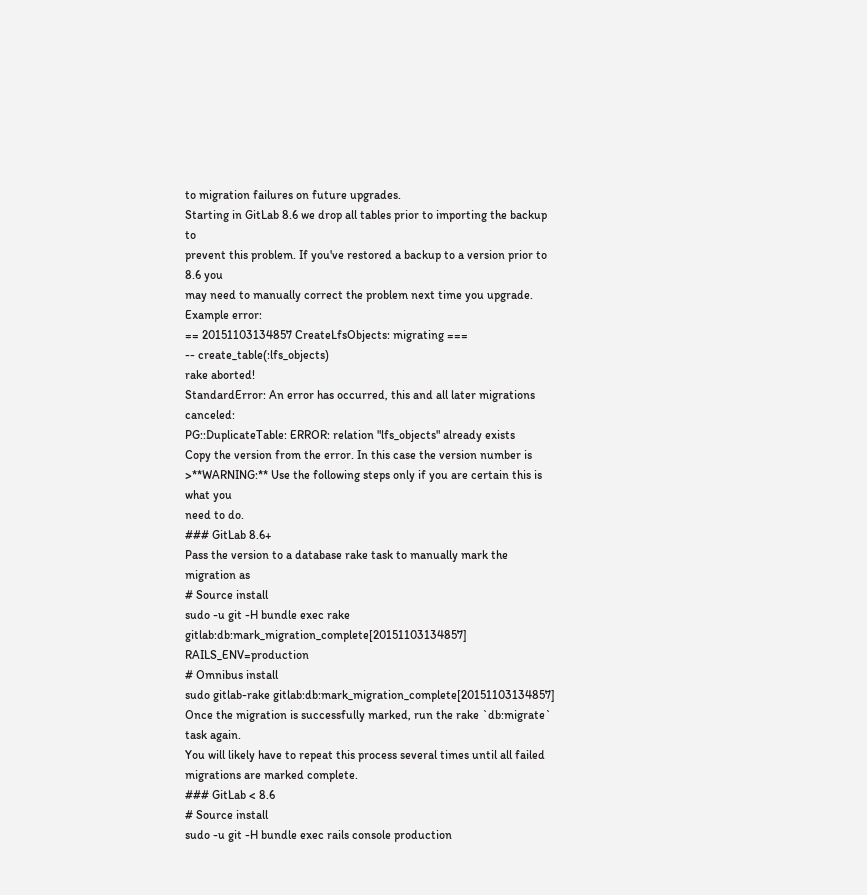to migration failures on future upgrades.
Starting in GitLab 8.6 we drop all tables prior to importing the backup to
prevent this problem. If you've restored a backup to a version prior to 8.6 you
may need to manually correct the problem next time you upgrade.
Example error:
== 20151103134857 CreateLfsObjects: migrating ===
-- create_table(:lfs_objects)
rake aborted!
StandardError: An error has occurred, this and all later migrations canceled:
PG::DuplicateTable: ERROR: relation "lfs_objects" already exists
Copy the version from the error. In this case the version number is
>**WARNING:** Use the following steps only if you are certain this is what you
need to do.
### GitLab 8.6+
Pass the version to a database rake task to manually mark the migration as
# Source install
sudo -u git -H bundle exec rake gitlab:db:mark_migration_complete[20151103134857] RAILS_ENV=production
# Omnibus install
sudo gitlab-rake gitlab:db:mark_migration_complete[20151103134857]
Once the migration is successfully marked, run the rake `db:migrate` task again.
You will likely have to repeat this process several times until all failed
migrations are marked complete.
### GitLab < 8.6
# Source install
sudo -u git -H bundle exec rails console production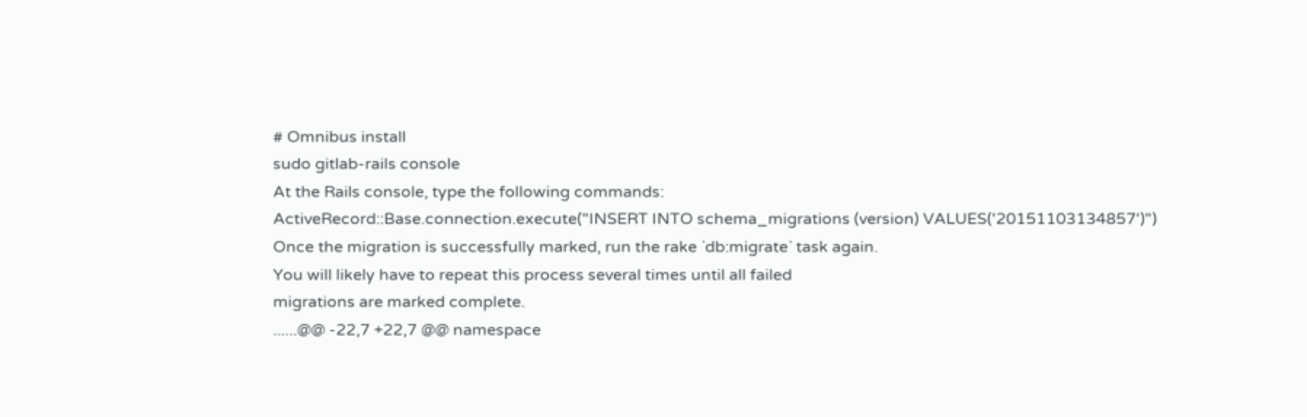# Omnibus install
sudo gitlab-rails console
At the Rails console, type the following commands:
ActiveRecord::Base.connection.execute("INSERT INTO schema_migrations (version) VALUES('20151103134857')")
Once the migration is successfully marked, run the rake `db:migrate` task again.
You will likely have to repeat this process several times until all failed
migrations are marked complete.
......@@ -22,7 +22,7 @@ namespace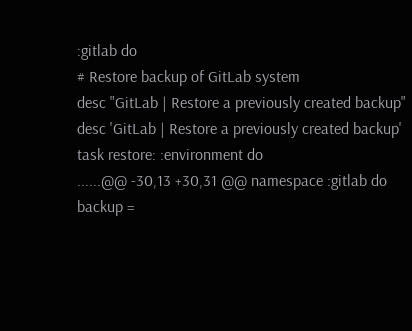:gitlab do
# Restore backup of GitLab system
desc "GitLab | Restore a previously created backup"
desc 'GitLab | Restore a previously created backup'
task restore: :environment do
......@@ -30,13 +30,31 @@ namespace :gitlab do
backup =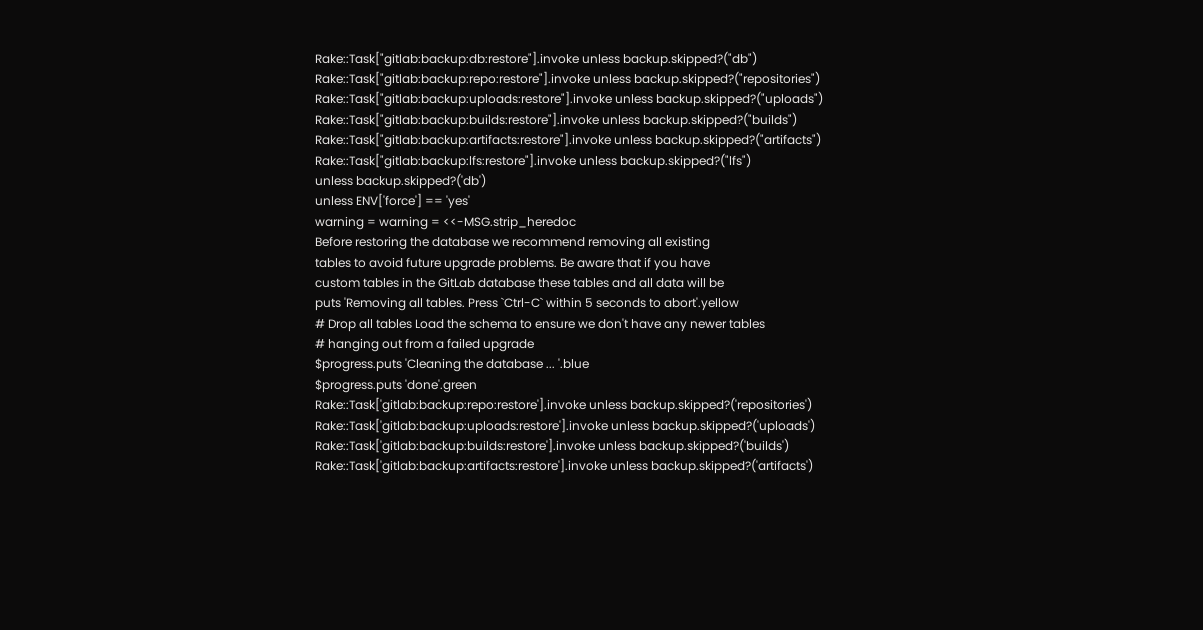Rake::Task["gitlab:backup:db:restore"].invoke unless backup.skipped?("db")
Rake::Task["gitlab:backup:repo:restore"].invoke unless backup.skipped?("repositories")
Rake::Task["gitlab:backup:uploads:restore"].invoke unless backup.skipped?("uploads")
Rake::Task["gitlab:backup:builds:restore"].invoke unless backup.skipped?("builds")
Rake::Task["gitlab:backup:artifacts:restore"].invoke unless backup.skipped?("artifacts")
Rake::Task["gitlab:backup:lfs:restore"].invoke unless backup.skipped?("lfs")
unless backup.skipped?('db')
unless ENV['force'] == 'yes'
warning = warning = <<-MSG.strip_heredoc
Before restoring the database we recommend removing all existing
tables to avoid future upgrade problems. Be aware that if you have
custom tables in the GitLab database these tables and all data will be
puts 'Removing all tables. Press `Ctrl-C` within 5 seconds to abort'.yellow
# Drop all tables Load the schema to ensure we don't have any newer tables
# hanging out from a failed upgrade
$progress.puts 'Cleaning the database ... '.blue
$progress.puts 'done'.green
Rake::Task['gitlab:backup:repo:restore'].invoke unless backup.skipped?('repositories')
Rake::Task['gitlab:backup:uploads:restore'].invoke unless backup.skipped?('uploads')
Rake::Task['gitlab:backup:builds:restore'].invoke unless backup.skipped?('builds')
Rake::Task['gitlab:backup:artifacts:restore'].invoke unless backup.skipped?('artifacts')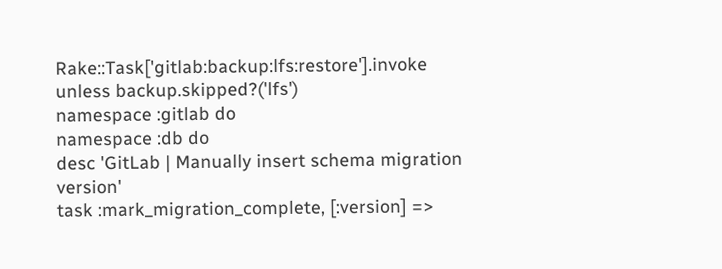Rake::Task['gitlab:backup:lfs:restore'].invoke unless backup.skipped?('lfs')
namespace :gitlab do
namespace :db do
desc 'GitLab | Manually insert schema migration version'
task :mark_migration_complete, [:version] =>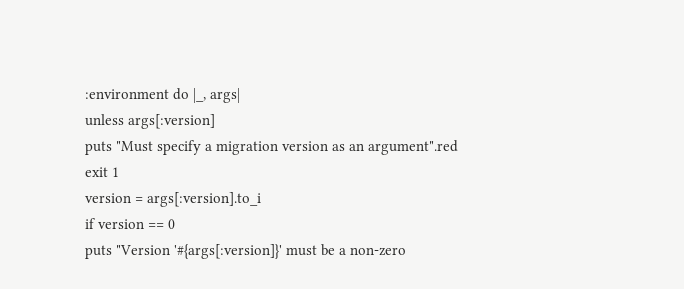:environment do |_, args|
unless args[:version]
puts "Must specify a migration version as an argument".red
exit 1
version = args[:version].to_i
if version == 0
puts "Version '#{args[:version]}' must be a non-zero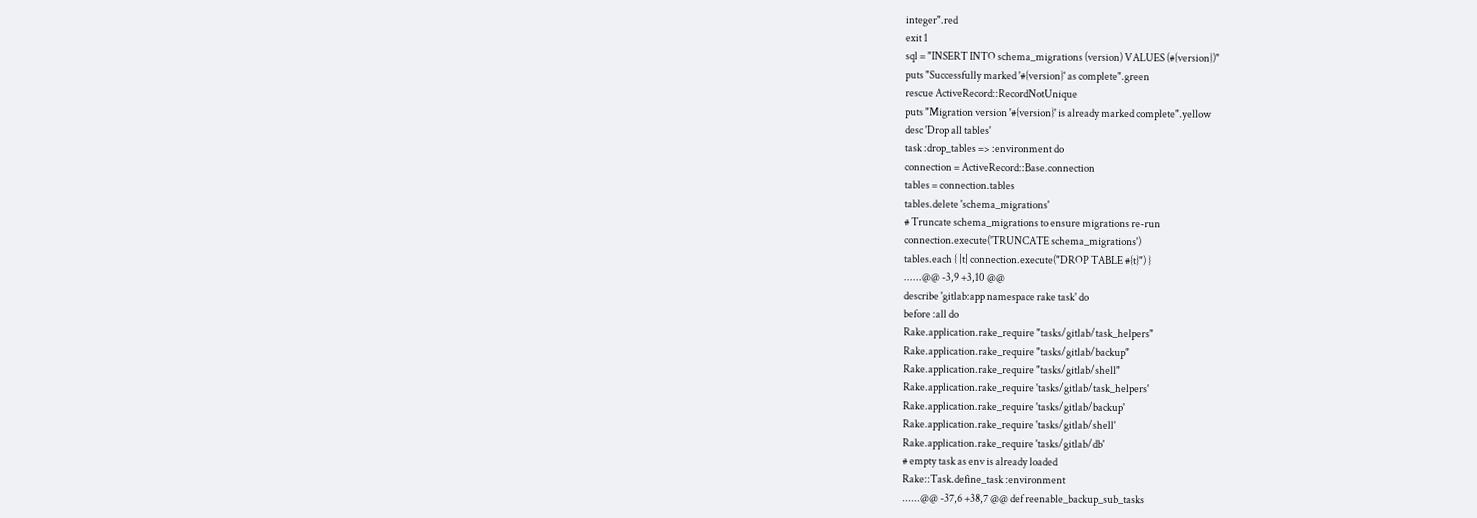integer".red
exit 1
sql = "INSERT INTO schema_migrations (version) VALUES (#{version})"
puts "Successfully marked '#{version}' as complete".green
rescue ActiveRecord::RecordNotUnique
puts "Migration version '#{version}' is already marked complete".yellow
desc 'Drop all tables'
task :drop_tables => :environment do
connection = ActiveRecord::Base.connection
tables = connection.tables
tables.delete 'schema_migrations'
# Truncate schema_migrations to ensure migrations re-run
connection.execute('TRUNCATE schema_migrations')
tables.each { |t| connection.execute("DROP TABLE #{t}") }
......@@ -3,9 +3,10 @@
describe 'gitlab:app namespace rake task' do
before :all do
Rake.application.rake_require "tasks/gitlab/task_helpers"
Rake.application.rake_require "tasks/gitlab/backup"
Rake.application.rake_require "tasks/gitlab/shell"
Rake.application.rake_require 'tasks/gitlab/task_helpers'
Rake.application.rake_require 'tasks/gitlab/backup'
Rake.application.rake_require 'tasks/gitlab/shell'
Rake.application.rake_require 'tasks/gitlab/db'
# empty task as env is already loaded
Rake::Task.define_task :environment
......@@ -37,6 +38,7 @@ def reenable_backup_sub_tasks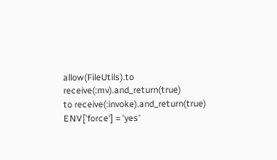allow(FileUtils).to receive(:mv).and_return(true)
to receive(:invoke).and_return(true)
ENV['force'] = 'yes'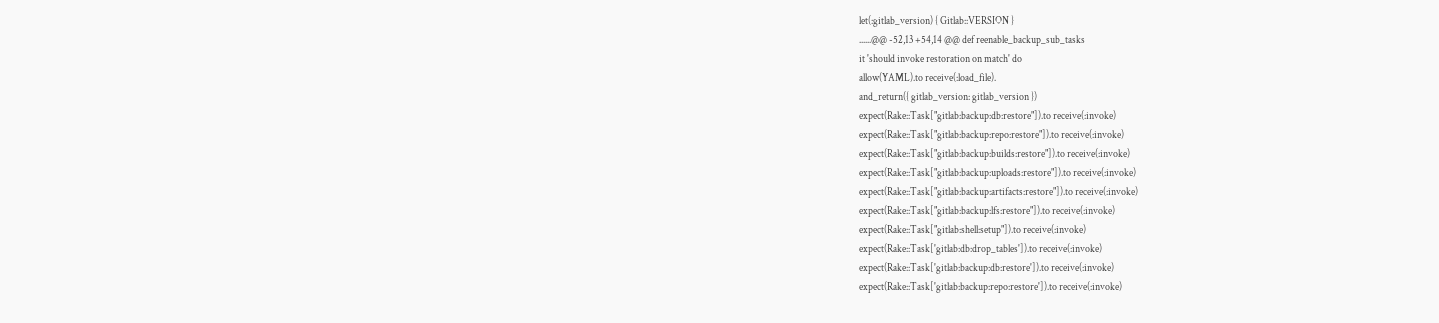let(:gitlab_version) { Gitlab::VERSION }
......@@ -52,13 +54,14 @@ def reenable_backup_sub_tasks
it 'should invoke restoration on match' do
allow(YAML).to receive(:load_file).
and_return({ gitlab_version: gitlab_version })
expect(Rake::Task["gitlab:backup:db:restore"]).to receive(:invoke)
expect(Rake::Task["gitlab:backup:repo:restore"]).to receive(:invoke)
expect(Rake::Task["gitlab:backup:builds:restore"]).to receive(:invoke)
expect(Rake::Task["gitlab:backup:uploads:restore"]).to receive(:invoke)
expect(Rake::Task["gitlab:backup:artifacts:restore"]).to receive(:invoke)
expect(Rake::Task["gitlab:backup:lfs:restore"]).to receive(:invoke)
expect(Rake::Task["gitlab:shell:setup"]).to receive(:invoke)
expect(Rake::Task['gitlab:db:drop_tables']).to receive(:invoke)
expect(Rake::Task['gitlab:backup:db:restore']).to receive(:invoke)
expect(Rake::Task['gitlab:backup:repo:restore']).to receive(:invoke)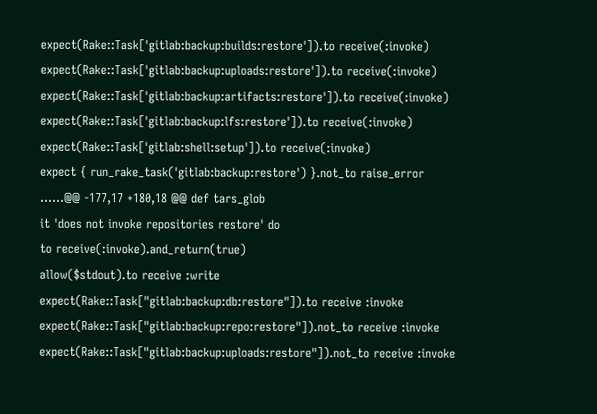expect(Rake::Task['gitlab:backup:builds:restore']).to receive(:invoke)
expect(Rake::Task['gitlab:backup:uploads:restore']).to receive(:invoke)
expect(Rake::Task['gitlab:backup:artifacts:restore']).to receive(:invoke)
expect(Rake::Task['gitlab:backup:lfs:restore']).to receive(:invoke)
expect(Rake::Task['gitlab:shell:setup']).to receive(:invoke)
expect { run_rake_task('gitlab:backup:restore') }.not_to raise_error
......@@ -177,17 +180,18 @@ def tars_glob
it 'does not invoke repositories restore' do
to receive(:invoke).and_return(true)
allow($stdout).to receive :write
expect(Rake::Task["gitlab:backup:db:restore"]).to receive :invoke
expect(Rake::Task["gitlab:backup:repo:restore"]).not_to receive :invoke
expect(Rake::Task["gitlab:backup:uploads:restore"]).not_to receive :invoke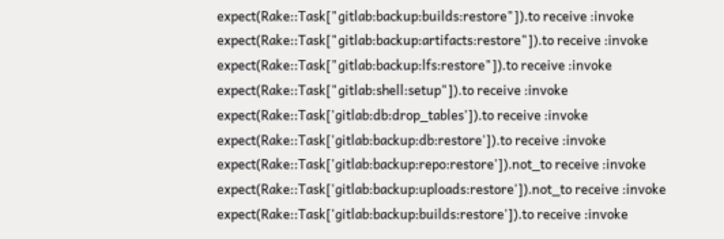expect(Rake::Task["gitlab:backup:builds:restore"]).to receive :invoke
expect(Rake::Task["gitlab:backup:artifacts:restore"]).to receive :invoke
expect(Rake::Task["gitlab:backup:lfs:restore"]).to receive :invoke
expect(Rake::Task["gitlab:shell:setup"]).to receive :invoke
expect(Rake::Task['gitlab:db:drop_tables']).to receive :invoke
expect(Rake::Task['gitlab:backup:db:restore']).to receive :invoke
expect(Rake::Task['gitlab:backup:repo:restore']).not_to receive :invoke
expect(Rake::Task['gitlab:backup:uploads:restore']).not_to receive :invoke
expect(Rake::Task['gitlab:backup:builds:restore']).to receive :invoke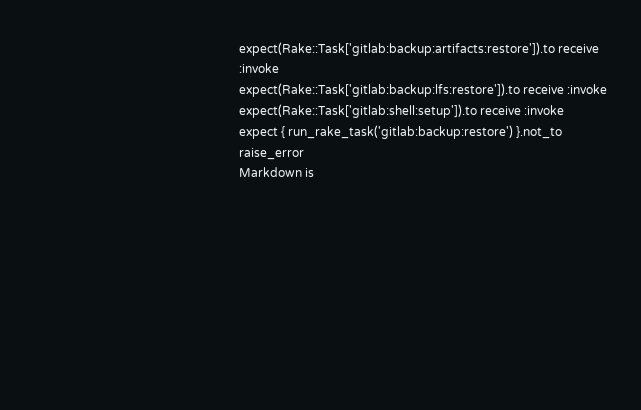expect(Rake::Task['gitlab:backup:artifacts:restore']).to receive :invoke
expect(Rake::Task['gitlab:backup:lfs:restore']).to receive :invoke
expect(Rake::Task['gitlab:shell:setup']).to receive :invoke
expect { run_rake_task('gitlab:backup:restore') }.not_to raise_error
Markdown is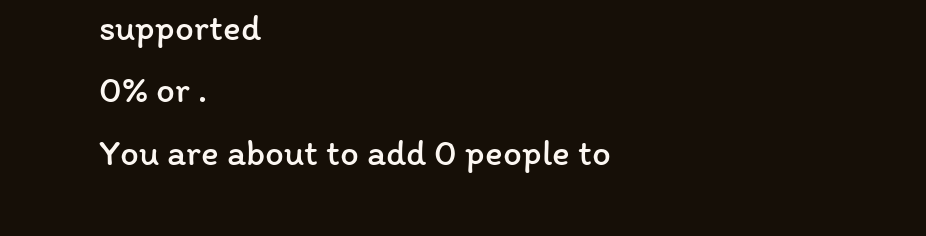supported
0% or .
You are about to add 0 people to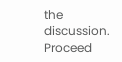the discussion. Proceed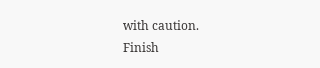with caution.
Finish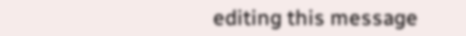editing this message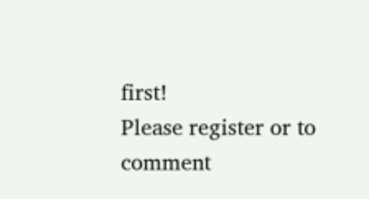first!
Please register or to comment